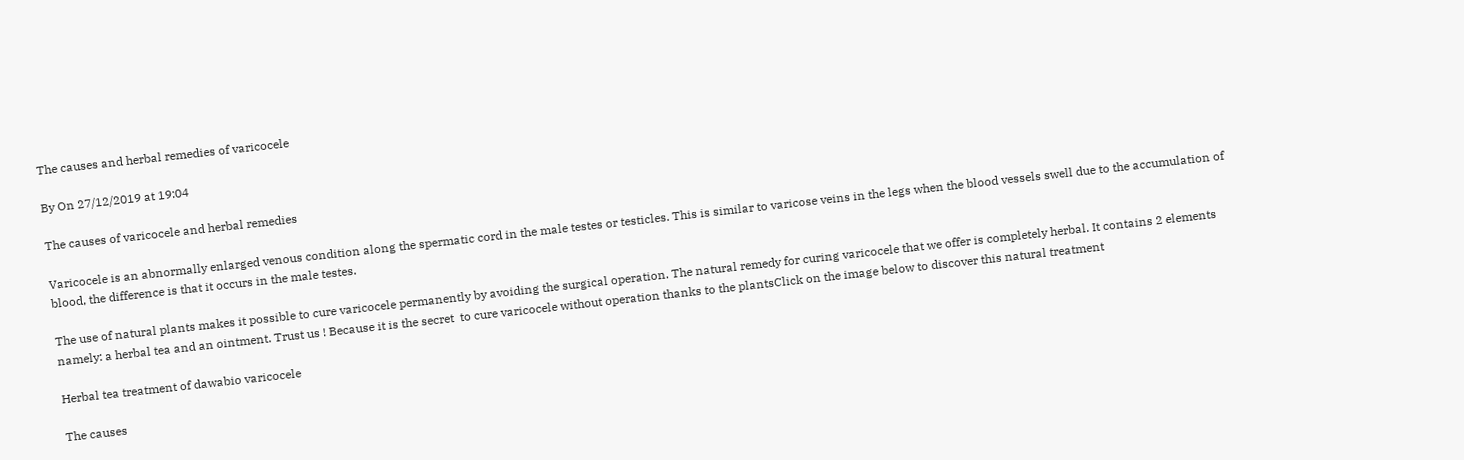The causes and herbal remedies of varicocele

By On 27/12/2019 at 19:04

The causes of varicocele and herbal remedies

Varicocele is an abnormally enlarged venous condition along the spermatic cord in the male testes or testicles. This is similar to varicose veins in the legs when the blood vessels swell due to the accumulation of blood, the difference is that it occurs in the male testes.

The use of natural plants makes it possible to cure varicocele permanently by avoiding the surgical operation. The natural remedy for curing varicocele that we offer is completely herbal. It contains 2 elements namely: a herbal tea and an ointment. Trust us ! Because it is the secret  to cure varicocele without operation thanks to the plantsClick on the image below to discover this natural treatment

Herbal tea treatment of dawabio varicocele

The causes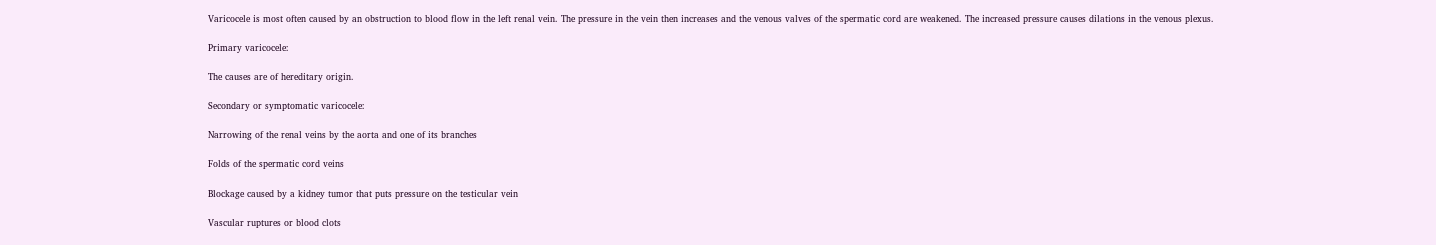Varicocele is most often caused by an obstruction to blood flow in the left renal vein. The pressure in the vein then increases and the venous valves of the spermatic cord are weakened. The increased pressure causes dilations in the venous plexus.

Primary varicocele:

The causes are of hereditary origin.

Secondary or symptomatic varicocele:

Narrowing of the renal veins by the aorta and one of its branches

Folds of the spermatic cord veins

Blockage caused by a kidney tumor that puts pressure on the testicular vein

Vascular ruptures or blood clots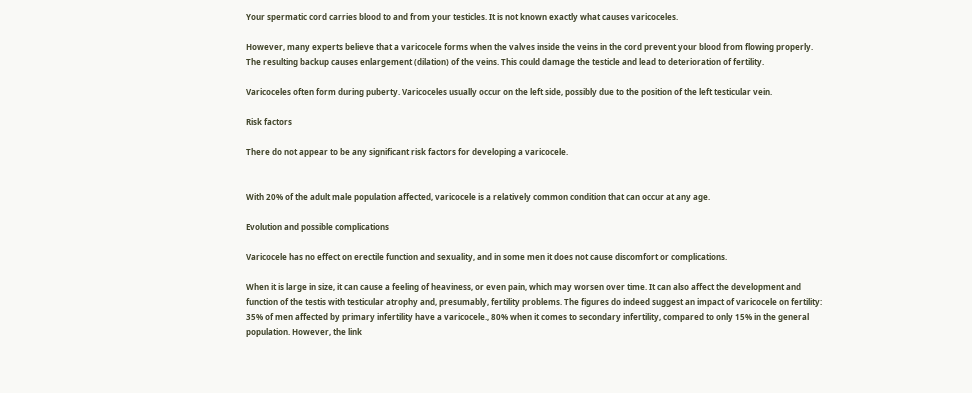Your spermatic cord carries blood to and from your testicles. It is not known exactly what causes varicoceles.

However, many experts believe that a varicocele forms when the valves inside the veins in the cord prevent your blood from flowing properly. The resulting backup causes enlargement (dilation) of the veins. This could damage the testicle and lead to deterioration of fertility.

Varicoceles often form during puberty. Varicoceles usually occur on the left side, possibly due to the position of the left testicular vein.

Risk factors

There do not appear to be any significant risk factors for developing a varicocele.


With 20% of the adult male population affected, varicocele is a relatively common condition that can occur at any age.

Evolution and possible complications

Varicocele has no effect on erectile function and sexuality, and in some men it does not cause discomfort or complications.

When it is large in size, it can cause a feeling of heaviness, or even pain, which may worsen over time. It can also affect the development and function of the testis with testicular atrophy and, presumably, fertility problems. The figures do indeed suggest an impact of varicocele on fertility: 35% of men affected by primary infertility have a varicocele., 80% when it comes to secondary infertility, compared to only 15% in the general population. However, the link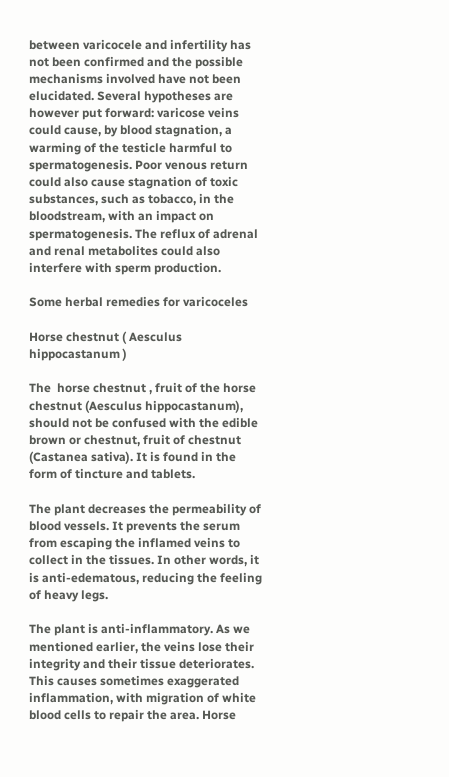between varicocele and infertility has not been confirmed and the possible mechanisms involved have not been elucidated. Several hypotheses are however put forward: varicose veins could cause, by blood stagnation, a warming of the testicle harmful to spermatogenesis. Poor venous return could also cause stagnation of toxic substances, such as tobacco, in the bloodstream, with an impact on spermatogenesis. The reflux of adrenal and renal metabolites could also interfere with sperm production.

Some herbal remedies for varicoceles

Horse chestnut ( Aesculus hippocastanum )

The  horse chestnut , fruit of the horse chestnut (Aesculus hippocastanum), should not be confused with the edible brown or chestnut, fruit of chestnut (Castanea sativa). It is found in the form of tincture and tablets.

The plant decreases the permeability of blood vessels. It prevents the serum from escaping the inflamed veins to collect in the tissues. In other words, it is anti-edematous, reducing the feeling of heavy legs.

The plant is anti-inflammatory. As we mentioned earlier, the veins lose their integrity and their tissue deteriorates. This causes sometimes exaggerated inflammation, with migration of white blood cells to repair the area. Horse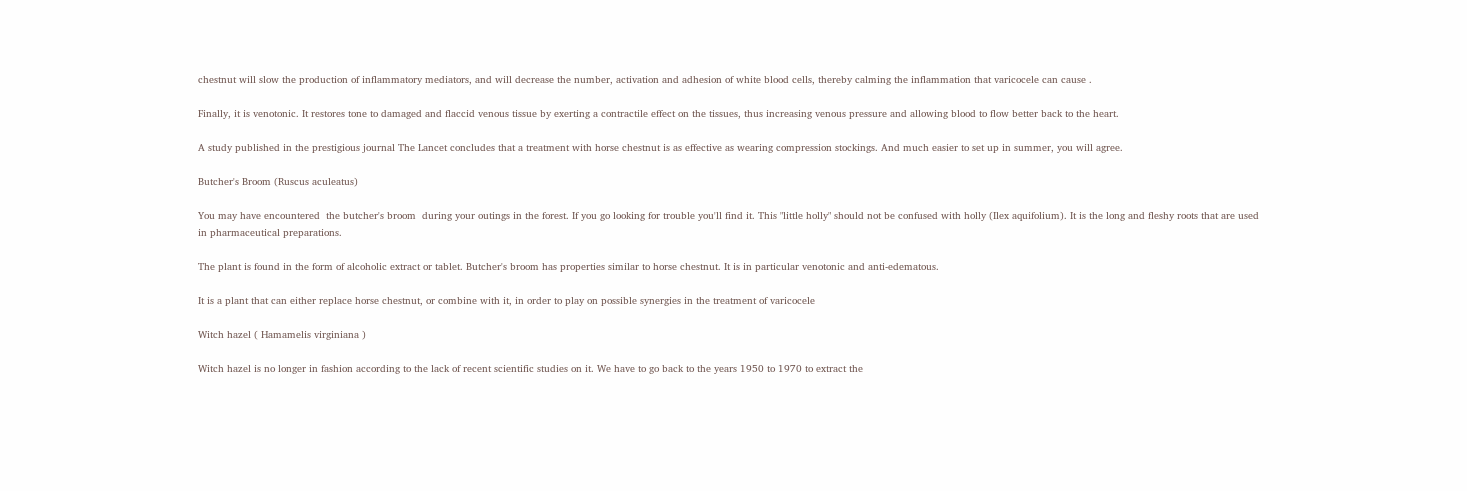chestnut will slow the production of inflammatory mediators, and will decrease the number, activation and adhesion of white blood cells, thereby calming the inflammation that varicocele can cause .

Finally, it is venotonic. It restores tone to damaged and flaccid venous tissue by exerting a contractile effect on the tissues, thus increasing venous pressure and allowing blood to flow better back to the heart.

A study published in the prestigious journal The Lancet concludes that a treatment with horse chestnut is as effective as wearing compression stockings. And much easier to set up in summer, you will agree.

Butcher's Broom (Ruscus aculeatus)

You may have encountered  the butcher's broom  during your outings in the forest. If you go looking for trouble you'll find it. This "little holly" should not be confused with holly (Ilex aquifolium). It is the long and fleshy roots that are used in pharmaceutical preparations.

The plant is found in the form of alcoholic extract or tablet. Butcher's broom has properties similar to horse chestnut. It is in particular venotonic and anti-edematous.

It is a plant that can either replace horse chestnut, or combine with it, in order to play on possible synergies in the treatment of varicocele

Witch hazel ( Hamamelis virginiana )

Witch hazel is no longer in fashion according to the lack of recent scientific studies on it. We have to go back to the years 1950 to 1970 to extract the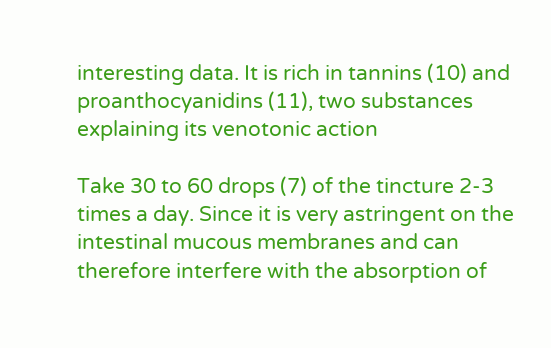interesting data. It is rich in tannins (10) and proanthocyanidins (11), two substances explaining its venotonic action

Take 30 to 60 drops (7) of the tincture 2-3 times a day. Since it is very astringent on the intestinal mucous membranes and can therefore interfere with the absorption of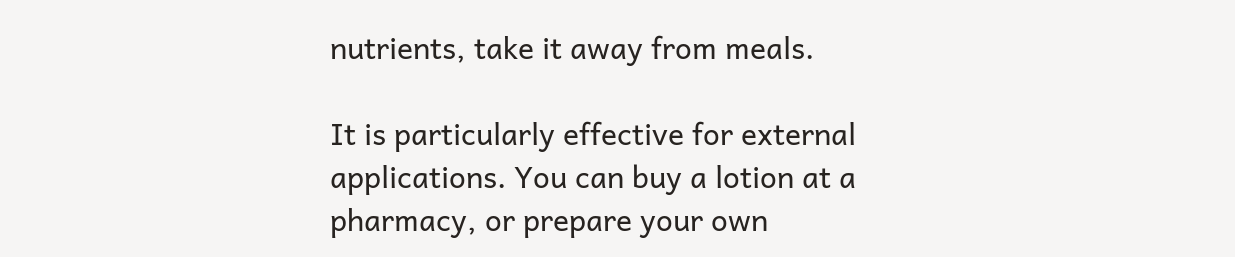nutrients, take it away from meals.

It is particularly effective for external applications. You can buy a lotion at a pharmacy, or prepare your own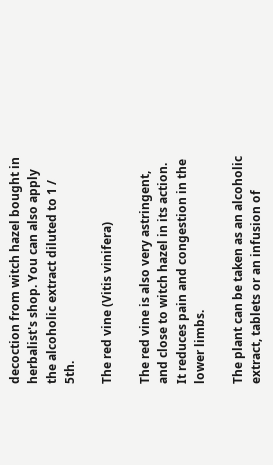decoction from witch hazel bought in herbalist's shop. You can also apply the alcoholic extract diluted to 1 / 5th.

The red vine (Vitis vinifera)

The red vine is also very astringent, and close to witch hazel in its action. It reduces pain and congestion in the lower limbs.

The plant can be taken as an alcoholic extract, tablets or an infusion of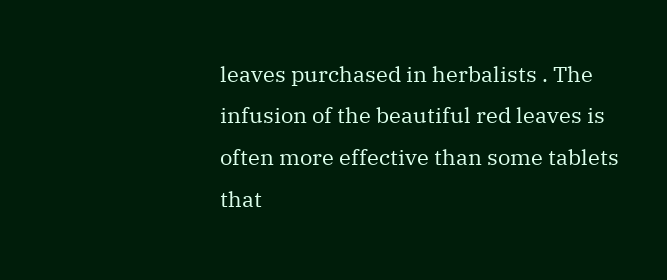leaves purchased in herbalists . The infusion of the beautiful red leaves is often more effective than some tablets that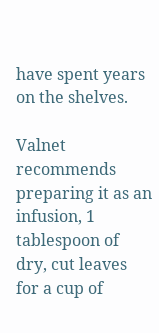have spent years on the shelves.

Valnet recommends preparing it as an infusion, 1 tablespoon of dry, cut leaves for a cup of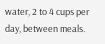water, 2 to 4 cups per day, between meals.